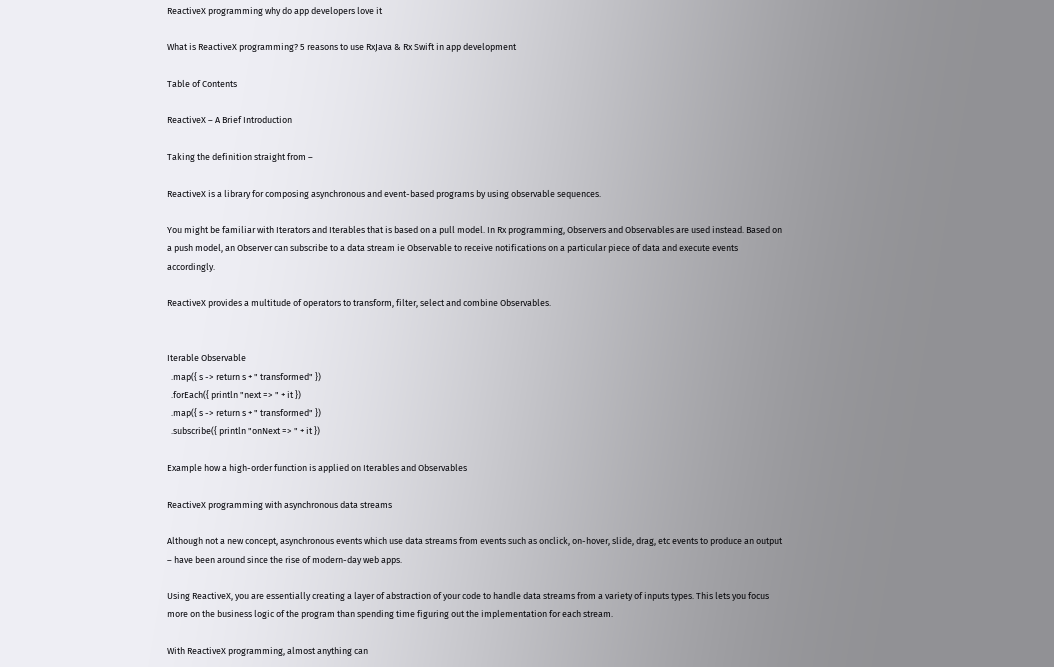ReactiveX programming why do app developers love it

What is ReactiveX programming? 5 reasons to use RxJava & Rx Swift in app development

Table of Contents

ReactiveX – A Brief Introduction

Taking the definition straight from –

ReactiveX is a library for composing asynchronous and event-based programs by using observable sequences.

You might be familiar with Iterators and Iterables that is based on a pull model. In Rx programming, Observers and Observables are used instead. Based on a push model, an Observer can subscribe to a data stream ie Observable to receive notifications on a particular piece of data and execute events accordingly.

ReactiveX provides a multitude of operators to transform, filter, select and combine Observables.


Iterable Observable
  .map({ s -> return s + " transformed" })
  .forEach({ println "next => " + it })
  .map({ s -> return s + " transformed" })
  .subscribe({ println "onNext => " + it })

Example how a high-order function is applied on Iterables and Observables

ReactiveX programming with asynchronous data streams

Although not a new concept, asynchronous events which use data streams from events such as onclick, on-hover, slide, drag, etc events to produce an output – have been around since the rise of modern-day web apps.

Using ReactiveX, you are essentially creating a layer of abstraction of your code to handle data streams from a variety of inputs types. This lets you focus more on the business logic of the program than spending time figuring out the implementation for each stream.

With ReactiveX programming, almost anything can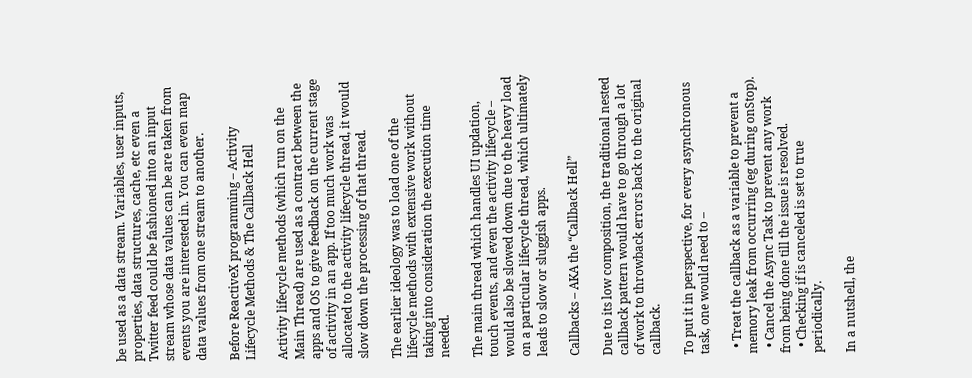be used as a data stream. Variables, user inputs, properties, data structures, cache, etc even a Twitter feed could be fashioned into an input stream whose data values can be are taken from events you are interested in. You can even map data values from one stream to another.

Before ReactiveX programming – Activity Lifecycle Methods & The Callback Hell

Activity lifecycle methods (which run on the Main Thread) are used as a contract between the apps and OS to give feedback on the current stage of activity in an app. If too much work was allocated to the activity lifecycle thread, it would slow down the processing of that thread.

The earlier ideology was to load one of the lifecycle methods with extensive work without taking into consideration the execution time needed.

The main thread which handles UI updation, touch events, and even the activity lifecycle – would also be slowed down due to the heavy load on a particular lifecycle thread, which ultimately leads to slow or sluggish apps.

Callbacks – AKA the “Callback Hell”

Due to its low composition, the traditional nested callback pattern would have to go through a lot of work to throwback errors back to the original callback.

To put it in perspective, for every asynchronous task, one would need to –

  • Treat the callback as a variable to prevent a memory leak from occurring (eg during onStop).
  • Cancel the Async Task to prevent any work from being done till the issue is resolved.
  • Checking if is canceled is set to true periodically.

In a nutshell, the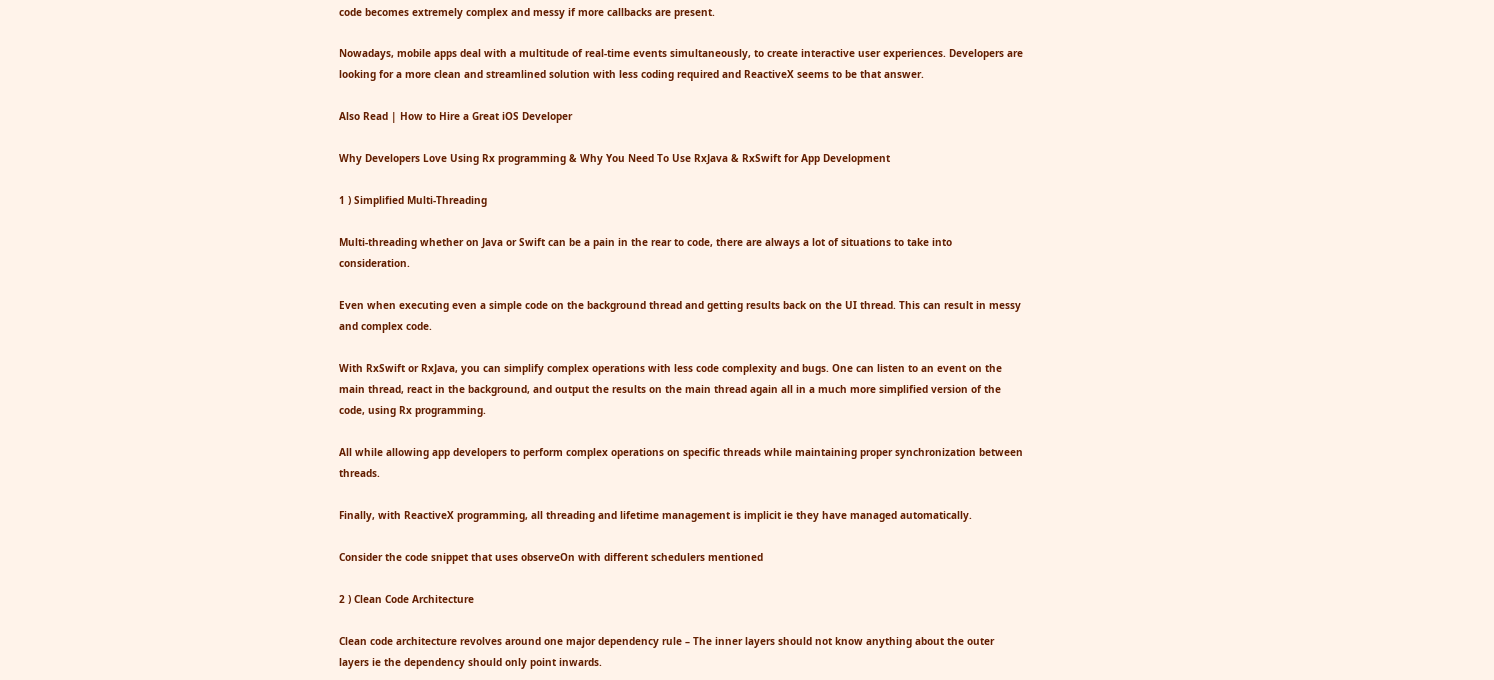code becomes extremely complex and messy if more callbacks are present.

Nowadays, mobile apps deal with a multitude of real-time events simultaneously, to create interactive user experiences. Developers are looking for a more clean and streamlined solution with less coding required and ReactiveX seems to be that answer.

Also Read | How to Hire a Great iOS Developer

Why Developers Love Using Rx programming & Why You Need To Use RxJava & RxSwift for App Development

1 ) Simplified Multi-Threading

Multi-threading whether on Java or Swift can be a pain in the rear to code, there are always a lot of situations to take into consideration.

Even when executing even a simple code on the background thread and getting results back on the UI thread. This can result in messy and complex code.

With RxSwift or RxJava, you can simplify complex operations with less code complexity and bugs. One can listen to an event on the main thread, react in the background, and output the results on the main thread again all in a much more simplified version of the code, using Rx programming.

All while allowing app developers to perform complex operations on specific threads while maintaining proper synchronization between threads.

Finally, with ReactiveX programming, all threading and lifetime management is implicit ie they have managed automatically.

Consider the code snippet that uses observeOn with different schedulers mentioned

2 ) Clean Code Architecture

Clean code architecture revolves around one major dependency rule – The inner layers should not know anything about the outer layers ie the dependency should only point inwards.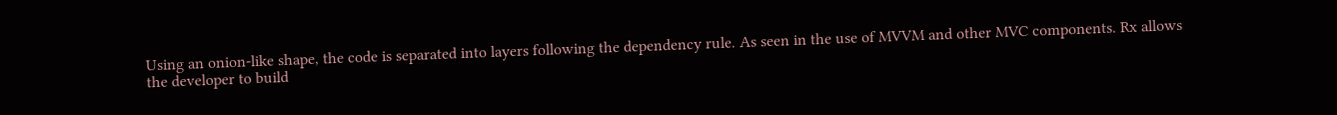Using an onion-like shape, the code is separated into layers following the dependency rule. As seen in the use of MVVM and other MVC components. Rx allows the developer to build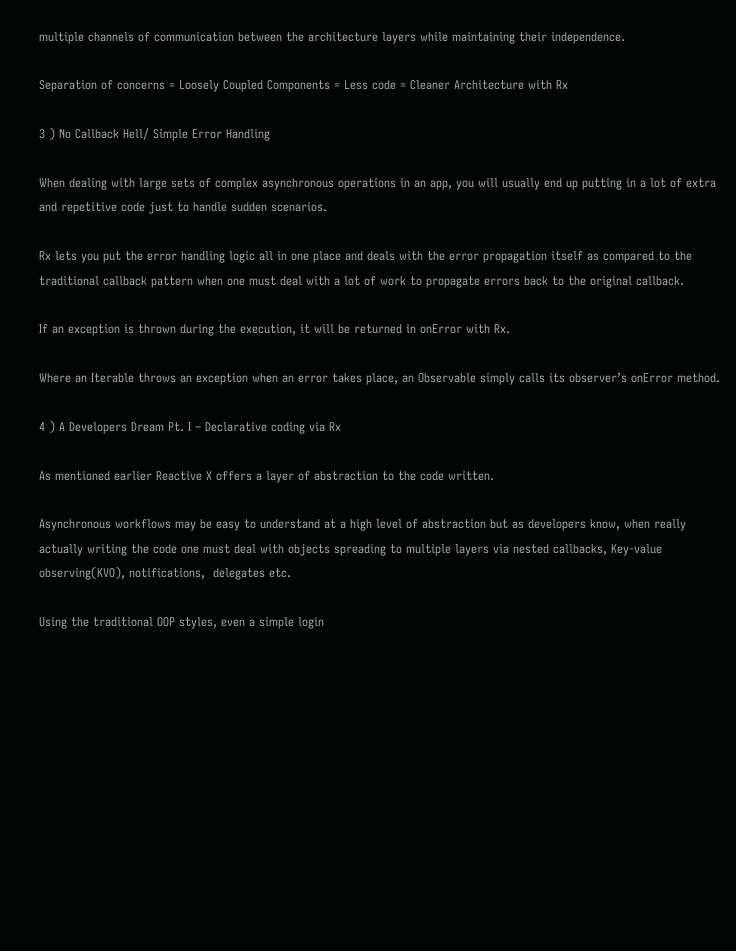multiple channels of communication between the architecture layers while maintaining their independence.

Separation of concerns = Loosely Coupled Components = Less code = Cleaner Architecture with Rx

3 ) No Callback Hell/ Simple Error Handling

When dealing with large sets of complex asynchronous operations in an app, you will usually end up putting in a lot of extra and repetitive code just to handle sudden scenarios.

Rx lets you put the error handling logic all in one place and deals with the error propagation itself as compared to the traditional callback pattern when one must deal with a lot of work to propagate errors back to the original callback.

If an exception is thrown during the execution, it will be returned in onError with Rx.

Where an Iterable throws an exception when an error takes place, an Observable simply calls its observer’s onError method.

4 ) A Developers Dream Pt. I – Declarative coding via Rx

As mentioned earlier Reactive X offers a layer of abstraction to the code written.

Asynchronous workflows may be easy to understand at a high level of abstraction but as developers know, when really actually writing the code one must deal with objects spreading to multiple layers via nested callbacks, Key-value observing(KVO), notifications,  delegates etc.

Using the traditional OOP styles, even a simple login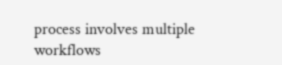process involves multiple workflows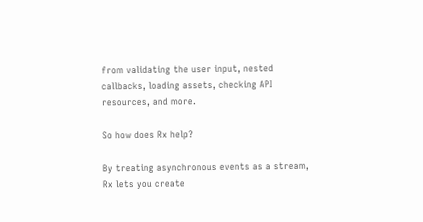from validating the user input, nested callbacks, loading assets, checking API resources, and more.

So how does Rx help?

By treating asynchronous events as a stream, Rx lets you create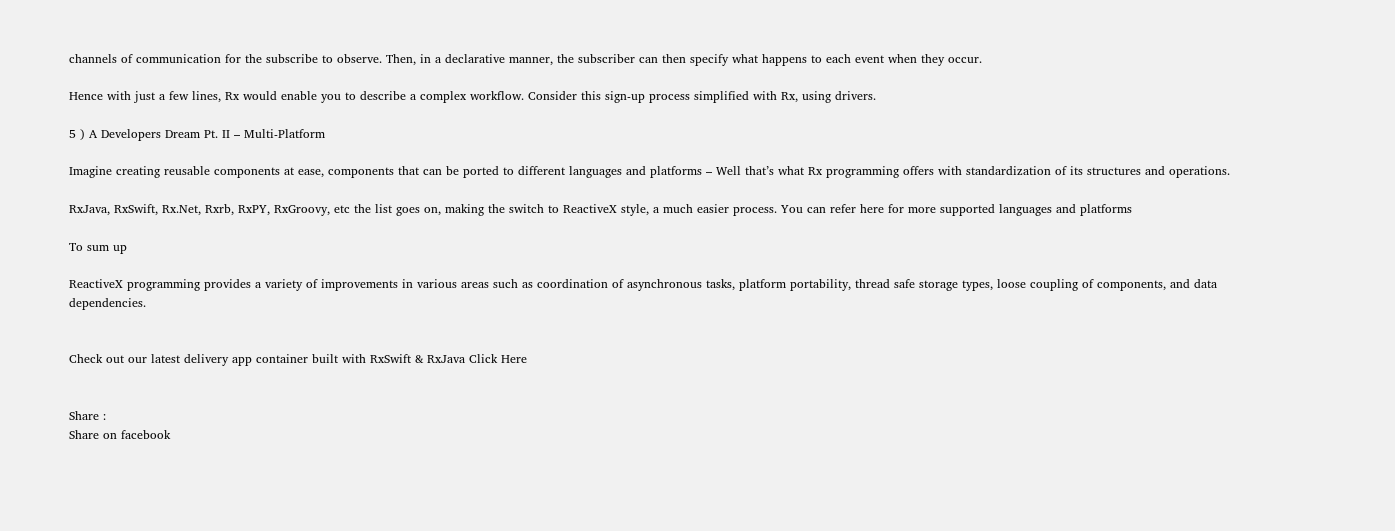channels of communication for the subscribe to observe. Then, in a declarative manner, the subscriber can then specify what happens to each event when they occur.

Hence with just a few lines, Rx would enable you to describe a complex workflow. Consider this sign-up process simplified with Rx, using drivers.

5 ) A Developers Dream Pt. II – Multi-Platform

Imagine creating reusable components at ease, components that can be ported to different languages and platforms – Well that’s what Rx programming offers with standardization of its structures and operations.

RxJava, RxSwift, Rx.Net, Rxrb, RxPY, RxGroovy, etc the list goes on, making the switch to ReactiveX style, a much easier process. You can refer here for more supported languages and platforms

To sum up

ReactiveX programming provides a variety of improvements in various areas such as coordination of asynchronous tasks, platform portability, thread safe storage types, loose coupling of components, and data dependencies.


Check out our latest delivery app container built with RxSwift & RxJava Click Here


Share :
Share on facebook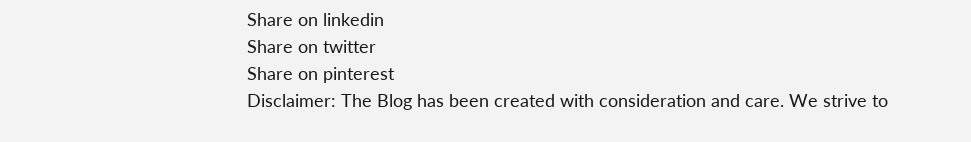Share on linkedin
Share on twitter
Share on pinterest
Disclaimer: The Blog has been created with consideration and care. We strive to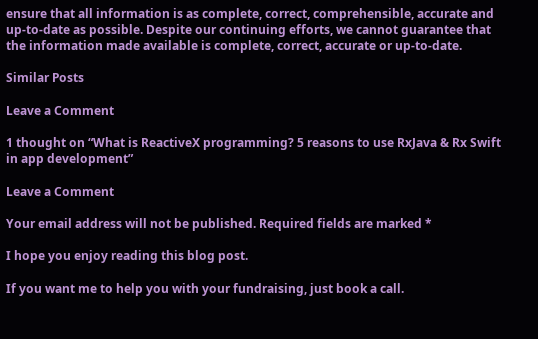ensure that all information is as complete, correct, comprehensible, accurate and up-to-date as possible. Despite our continuing efforts, we cannot guarantee that the information made available is complete, correct, accurate or up-to-date.

Similar Posts

Leave a Comment

1 thought on “What is ReactiveX programming? 5 reasons to use RxJava & Rx Swift in app development”

Leave a Comment

Your email address will not be published. Required fields are marked *

I hope you enjoy reading this blog post.

If you want me to help you with your fundraising, just book a call.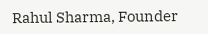Rahul Sharma, Founder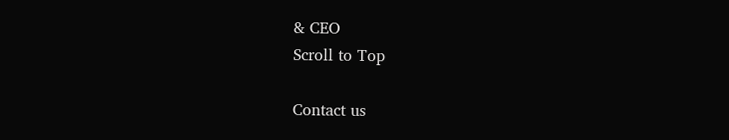& CEO
Scroll to Top

Contact us